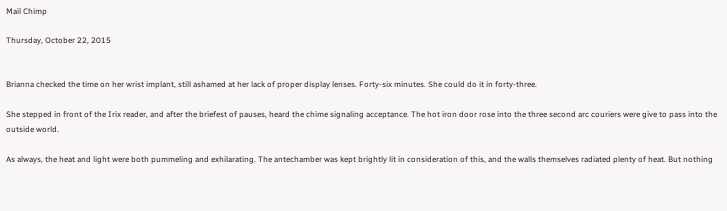Mail Chimp

Thursday, October 22, 2015


Brianna checked the time on her wrist implant, still ashamed at her lack of proper display lenses. Forty-six minutes. She could do it in forty-three.

She stepped in front of the Irix reader, and after the briefest of pauses, heard the chime signaling acceptance. The hot iron door rose into the three second arc couriers were give to pass into the outside world.

As always, the heat and light were both pummeling and exhilarating. The antechamber was kept brightly lit in consideration of this, and the walls themselves radiated plenty of heat. But nothing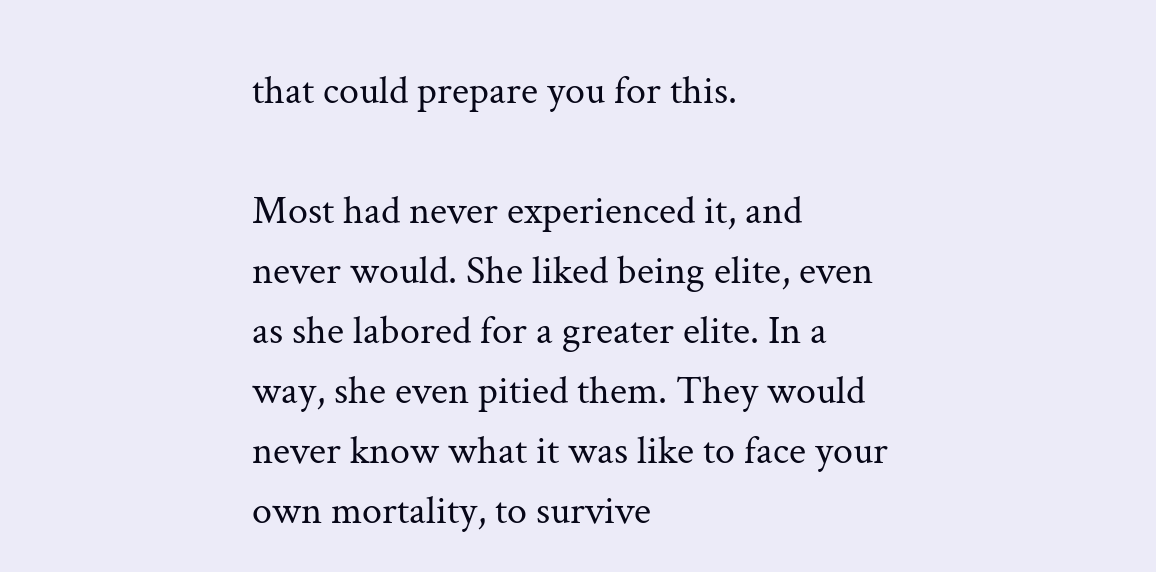that could prepare you for this.

Most had never experienced it, and never would. She liked being elite, even as she labored for a greater elite. In a way, she even pitied them. They would never know what it was like to face your own mortality, to survive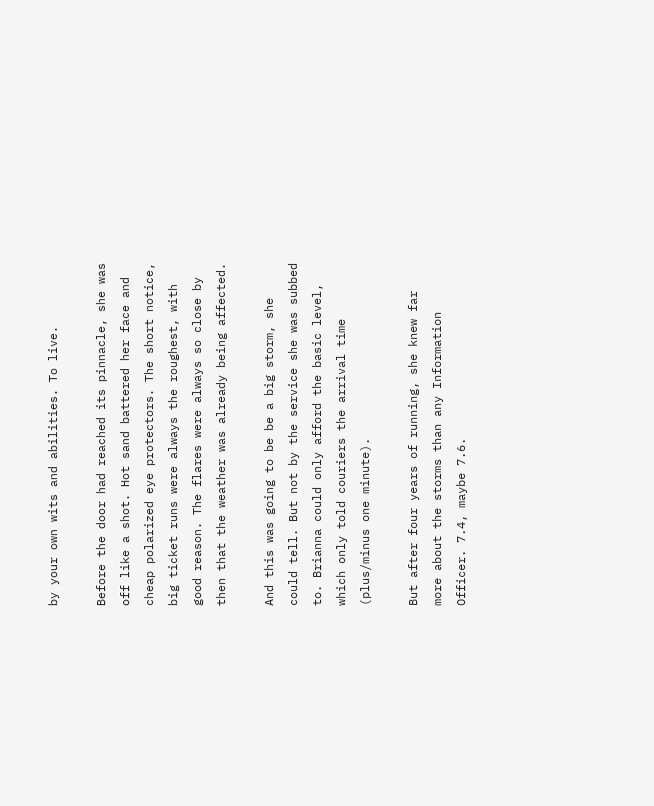by your own wits and abilities. To live.

Before the door had reached its pinnacle, she was off like a shot. Hot sand battered her face and cheap polarized eye protectors. The short notice, big ticket runs were always the roughest, with good reason. The flares were always so close by then that the weather was already being affected.

And this was going to be be a big storm, she could tell. But not by the service she was subbed to. Brianna could only afford the basic level, which only told couriers the arrival time (plus/minus one minute).

But after four years of running, she knew far more about the storms than any Information Officer. 7.4, maybe 7.6.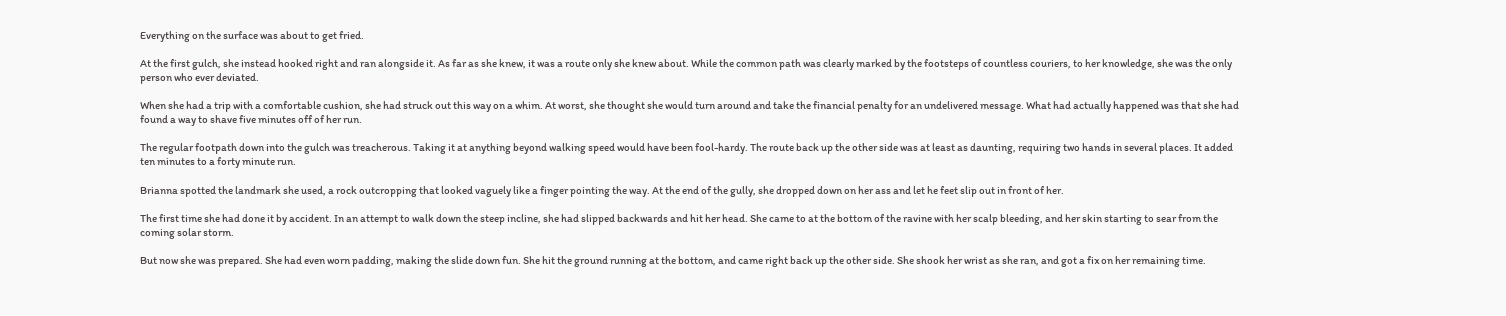Everything on the surface was about to get fried.

At the first gulch, she instead hooked right and ran alongside it. As far as she knew, it was a route only she knew about. While the common path was clearly marked by the footsteps of countless couriers, to her knowledge, she was the only person who ever deviated.

When she had a trip with a comfortable cushion, she had struck out this way on a whim. At worst, she thought she would turn around and take the financial penalty for an undelivered message. What had actually happened was that she had found a way to shave five minutes off of her run.

The regular footpath down into the gulch was treacherous. Taking it at anything beyond walking speed would have been fool-hardy. The route back up the other side was at least as daunting, requiring two hands in several places. It added ten minutes to a forty minute run.

Brianna spotted the landmark she used, a rock outcropping that looked vaguely like a finger pointing the way. At the end of the gully, she dropped down on her ass and let he feet slip out in front of her.

The first time she had done it by accident. In an attempt to walk down the steep incline, she had slipped backwards and hit her head. She came to at the bottom of the ravine with her scalp bleeding, and her skin starting to sear from the coming solar storm.

But now she was prepared. She had even worn padding, making the slide down fun. She hit the ground running at the bottom, and came right back up the other side. She shook her wrist as she ran, and got a fix on her remaining time.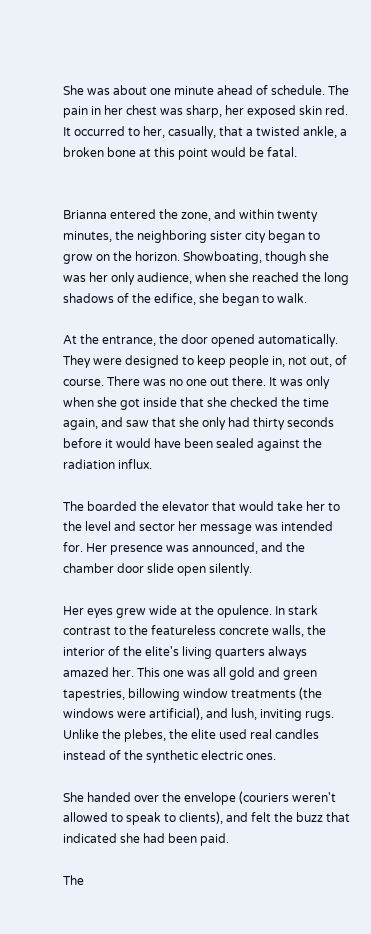She was about one minute ahead of schedule. The pain in her chest was sharp, her exposed skin red. It occurred to her, casually, that a twisted ankle, a broken bone at this point would be fatal.


Brianna entered the zone, and within twenty minutes, the neighboring sister city began to grow on the horizon. Showboating, though she was her only audience, when she reached the long shadows of the edifice, she began to walk.

At the entrance, the door opened automatically. They were designed to keep people in, not out, of course. There was no one out there. It was only when she got inside that she checked the time again, and saw that she only had thirty seconds before it would have been sealed against the radiation influx.

The boarded the elevator that would take her to the level and sector her message was intended for. Her presence was announced, and the chamber door slide open silently.

Her eyes grew wide at the opulence. In stark contrast to the featureless concrete walls, the interior of the elite's living quarters always amazed her. This one was all gold and green tapestries, billowing window treatments (the windows were artificial), and lush, inviting rugs. Unlike the plebes, the elite used real candles instead of the synthetic electric ones.

She handed over the envelope (couriers weren't allowed to speak to clients), and felt the buzz that indicated she had been paid.

The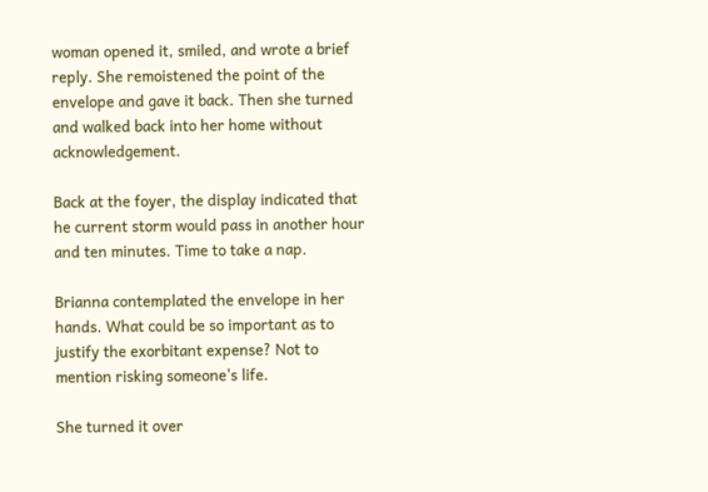woman opened it, smiled, and wrote a brief reply. She remoistened the point of the envelope and gave it back. Then she turned and walked back into her home without acknowledgement.

Back at the foyer, the display indicated that he current storm would pass in another hour and ten minutes. Time to take a nap.

Brianna contemplated the envelope in her hands. What could be so important as to justify the exorbitant expense? Not to mention risking someone's life.

She turned it over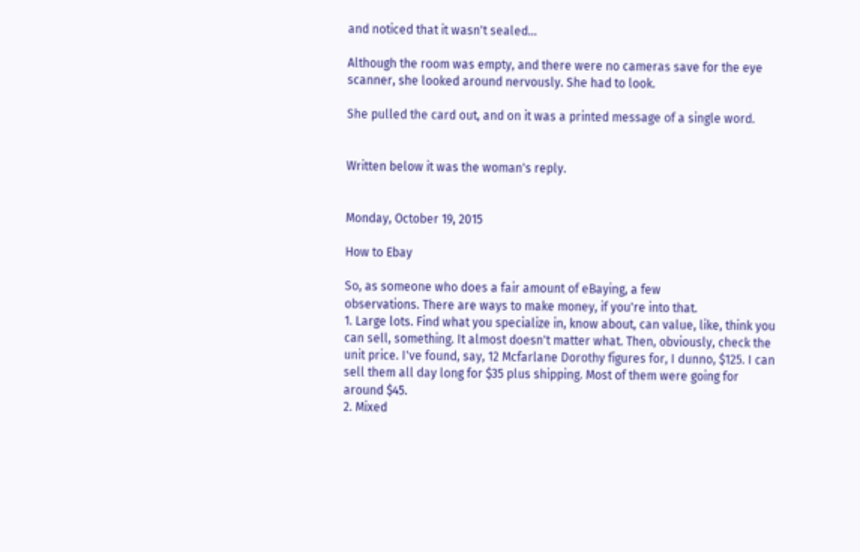and noticed that it wasn't sealed...

Although the room was empty, and there were no cameras save for the eye scanner, she looked around nervously. She had to look.

She pulled the card out, and on it was a printed message of a single word.


Written below it was the woman's reply.


Monday, October 19, 2015

How to Ebay

So, as someone who does a fair amount of eBaying, a few
observations. There are ways to make money, if you're into that.
1. Large lots. Find what you specialize in, know about, can value, like, think you can sell, something. It almost doesn't matter what. Then, obviously, check the unit price. I've found, say, 12 Mcfarlane Dorothy figures for, I dunno, $125. I can sell them all day long for $35 plus shipping. Most of them were going for around $45.
2. Mixed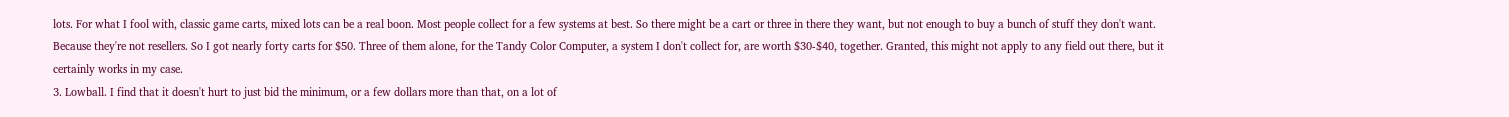lots. For what I fool with, classic game carts, mixed lots can be a real boon. Most people collect for a few systems at best. So there might be a cart or three in there they want, but not enough to buy a bunch of stuff they don't want. Because they're not resellers. So I got nearly forty carts for $50. Three of them alone, for the Tandy Color Computer, a system I don't collect for, are worth $30-$40, together. Granted, this might not apply to any field out there, but it certainly works in my case.
3. Lowball. I find that it doesn't hurt to just bid the minimum, or a few dollars more than that, on a lot of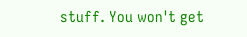stuff. You won't get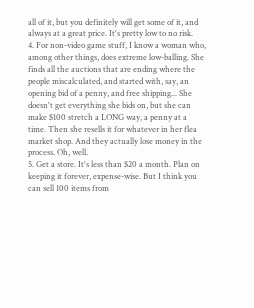all of it, but you definitely will get some of it, and always at a great price. It's pretty low to no risk.
4. For non-video game stuff, I know a woman who, among other things, does extreme low-balling. She finds all the auctions that are ending where the people miscalculated, and started with, say, an opening bid of a penny, and free shipping... She doesn't get everything she bids on, but she can make $100 stretch a LONG way, a penny at a time. Then she resells it for whatever in her flea market shop. And they actually lose money in the process. Oh, well.
5. Get a store. It's less than $20 a month. Plan on keeping it forever, expense-wise. But I think you can sell 100 items from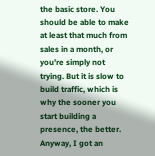the basic store. You should be able to make at least that much from sales in a month, or you're simply not trying. But it is slow to build traffic, which is why the sooner you start building a presence, the better.
Anyway, I got an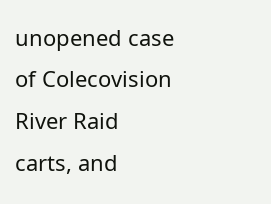unopened case of Colecovision River Raid carts, and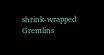shrink-wrapped Gremlins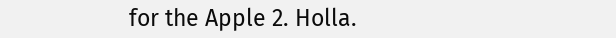for the Apple 2. Holla.